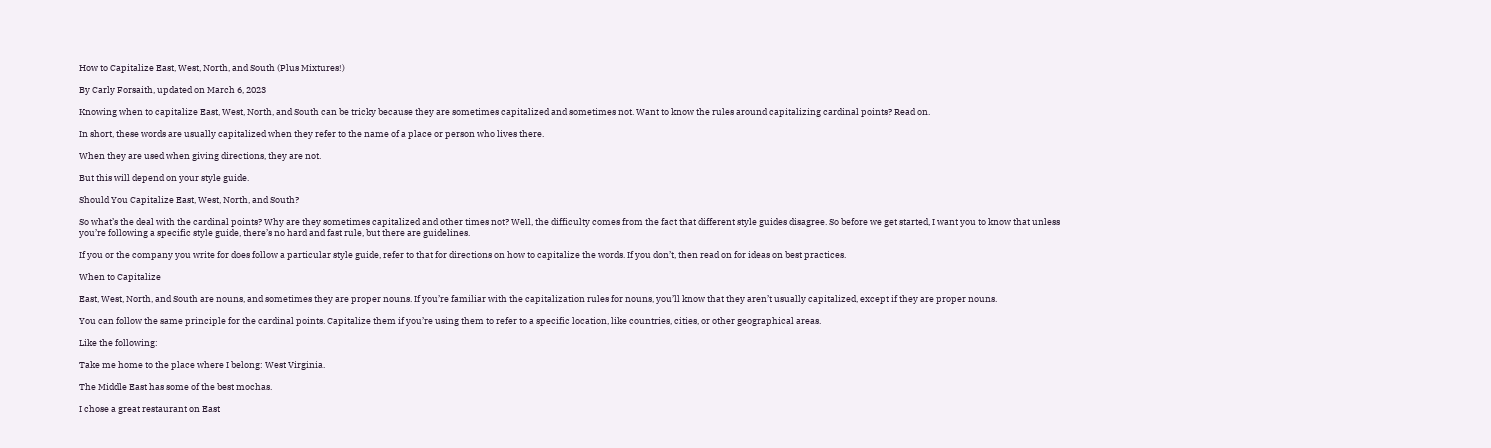How to Capitalize East, West, North, and South (Plus Mixtures!)

By Carly Forsaith, updated on March 6, 2023

Knowing when to capitalize East, West, North, and South can be tricky because they are sometimes capitalized and sometimes not. Want to know the rules around capitalizing cardinal points? Read on.

In short, these words are usually capitalized when they refer to the name of a place or person who lives there.

When they are used when giving directions, they are not.

But this will depend on your style guide.

Should You Capitalize East, West, North, and South?

So what’s the deal with the cardinal points? Why are they sometimes capitalized and other times not? Well, the difficulty comes from the fact that different style guides disagree. So before we get started, I want you to know that unless you’re following a specific style guide, there’s no hard and fast rule, but there are guidelines.

If you or the company you write for does follow a particular style guide, refer to that for directions on how to capitalize the words. If you don’t, then read on for ideas on best practices.

When to Capitalize

East, West, North, and South are nouns, and sometimes they are proper nouns. If you’re familiar with the capitalization rules for nouns, you’ll know that they aren’t usually capitalized, except if they are proper nouns.

You can follow the same principle for the cardinal points. Capitalize them if you’re using them to refer to a specific location, like countries, cities, or other geographical areas.

Like the following:

Take me home to the place where I belong: West Virginia.

The Middle East has some of the best mochas.

I chose a great restaurant on East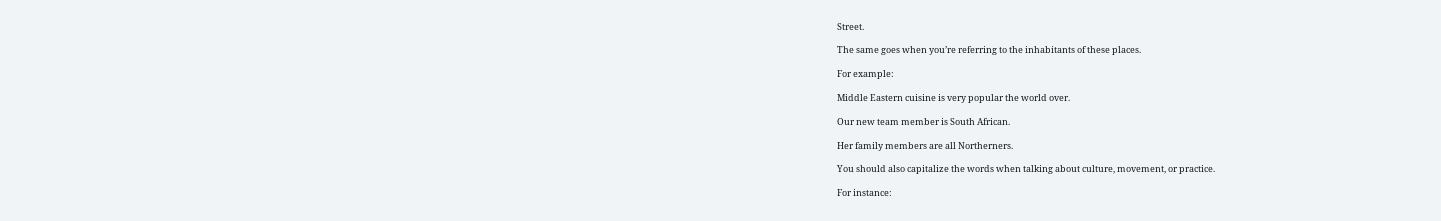Street.

The same goes when you’re referring to the inhabitants of these places.

For example:

Middle Eastern cuisine is very popular the world over.

Our new team member is South African.

Her family members are all Northerners.

You should also capitalize the words when talking about culture, movement, or practice.

For instance: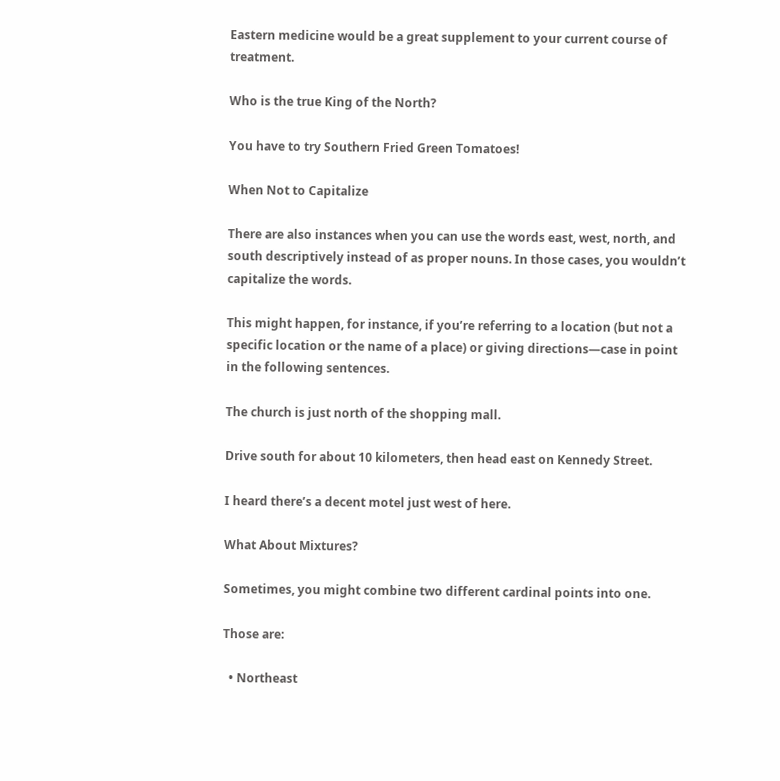Eastern medicine would be a great supplement to your current course of treatment.

Who is the true King of the North?

You have to try Southern Fried Green Tomatoes!

When Not to Capitalize

There are also instances when you can use the words east, west, north, and south descriptively instead of as proper nouns. In those cases, you wouldn’t capitalize the words.

This might happen, for instance, if you’re referring to a location (but not a specific location or the name of a place) or giving directions—case in point in the following sentences.

The church is just north of the shopping mall.

Drive south for about 10 kilometers, then head east on Kennedy Street.

I heard there’s a decent motel just west of here.

What About Mixtures?

Sometimes, you might combine two different cardinal points into one.

Those are:

  • Northeast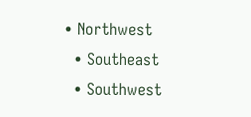• Northwest
  • Southeast
  • Southwest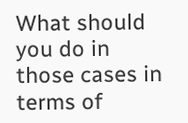What should you do in those cases in terms of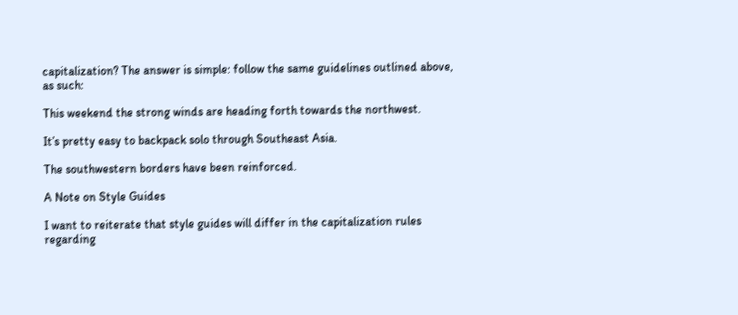capitalization? The answer is simple: follow the same guidelines outlined above, as such:

This weekend the strong winds are heading forth towards the northwest.

It’s pretty easy to backpack solo through Southeast Asia.

The southwestern borders have been reinforced.

A Note on Style Guides

I want to reiterate that style guides will differ in the capitalization rules regarding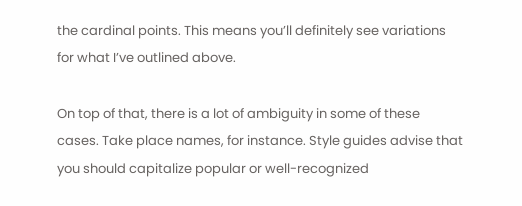the cardinal points. This means you’ll definitely see variations for what I’ve outlined above.

On top of that, there is a lot of ambiguity in some of these cases. Take place names, for instance. Style guides advise that you should capitalize popular or well-recognized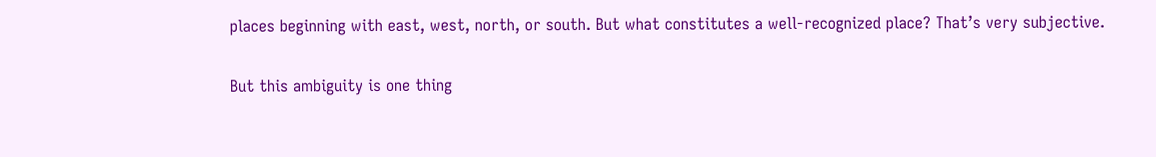places beginning with east, west, north, or south. But what constitutes a well-recognized place? That’s very subjective.

But this ambiguity is one thing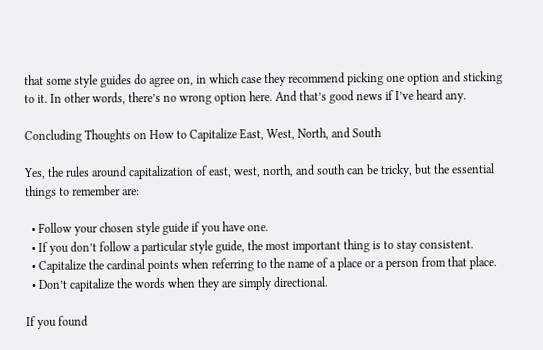that some style guides do agree on, in which case they recommend picking one option and sticking to it. In other words, there’s no wrong option here. And that’s good news if I’ve heard any.

Concluding Thoughts on How to Capitalize East, West, North, and South

Yes, the rules around capitalization of east, west, north, and south can be tricky, but the essential things to remember are:

  • Follow your chosen style guide if you have one.
  • If you don’t follow a particular style guide, the most important thing is to stay consistent.
  • Capitalize the cardinal points when referring to the name of a place or a person from that place.
  • Don’t capitalize the words when they are simply directional.

If you found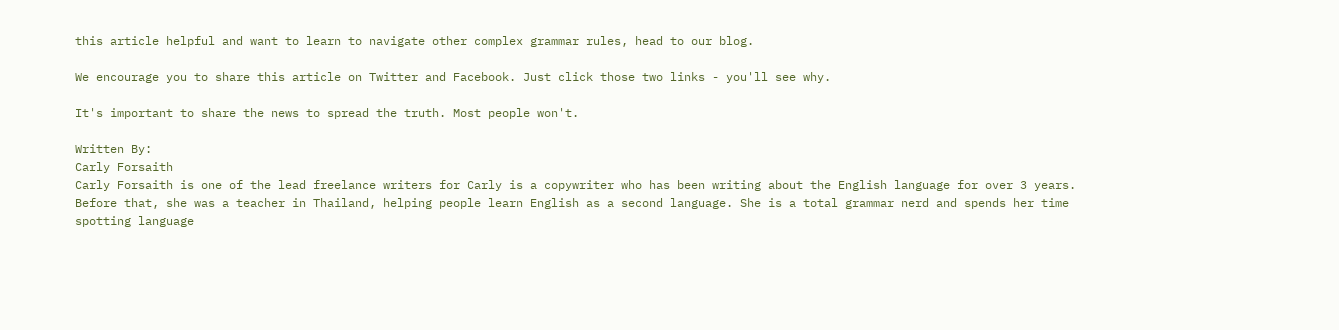this article helpful and want to learn to navigate other complex grammar rules, head to our blog.

We encourage you to share this article on Twitter and Facebook. Just click those two links - you'll see why.

It's important to share the news to spread the truth. Most people won't.

Written By:
Carly Forsaith
Carly Forsaith is one of the lead freelance writers for Carly is a copywriter who has been writing about the English language for over 3 years. Before that, she was a teacher in Thailand, helping people learn English as a second language. She is a total grammar nerd and spends her time spotting language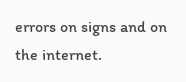errors on signs and on the internet.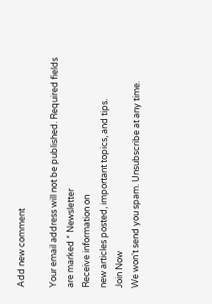Add new comment

Your email address will not be published. Required fields are marked * Newsletter
Receive information on
new articles posted, important topics, and tips.
Join Now
We won't send you spam. Unsubscribe at any time.